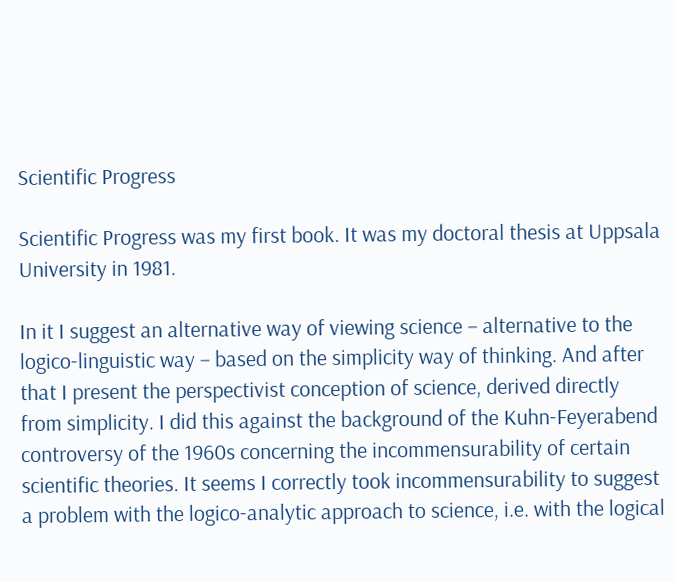Scientific Progress

Scientific Progress was my first book. It was my doctoral thesis at Uppsala University in 1981.

In it I suggest an alternative way of viewing science − alternative to the logico-linguistic way − based on the simplicity way of thinking. And after that I present the perspectivist conception of science, derived directly from simplicity. I did this against the background of the Kuhn-Feyerabend controversy of the 1960s concerning the incommensurability of certain scientific theories. It seems I correctly took incommensurability to suggest a problem with the logico-analytic approach to science, i.e. with the logical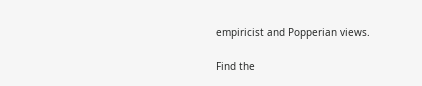empiricist and Popperian views.

Find the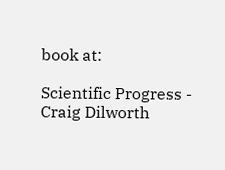book at:

Scientific Progress - Craig Dilworth